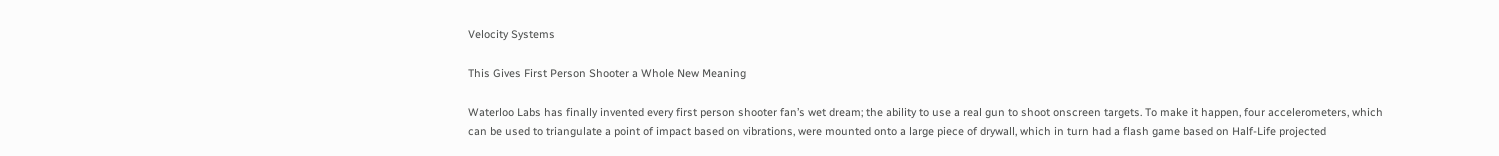Velocity Systems

This Gives First Person Shooter a Whole New Meaning

Waterloo Labs has finally invented every first person shooter fan’s wet dream; the ability to use a real gun to shoot onscreen targets. To make it happen, four accelerometers, which can be used to triangulate a point of impact based on vibrations, were mounted onto a large piece of drywall, which in turn had a flash game based on Half-Life projected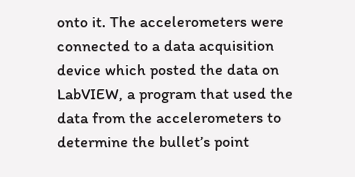onto it. The accelerometers were connected to a data acquisition device which posted the data on LabVIEW, a program that used the data from the accelerometers to determine the bullet’s point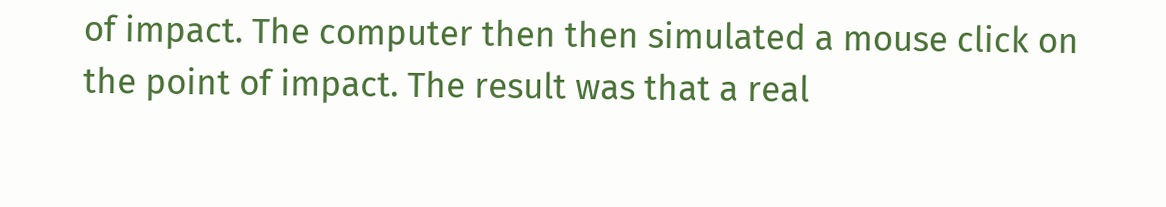of impact. The computer then then simulated a mouse click on the point of impact. The result was that a real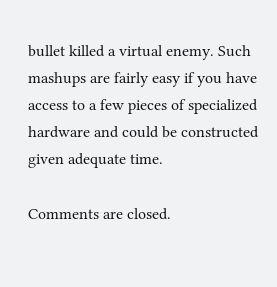bullet killed a virtual enemy. Such mashups are fairly easy if you have access to a few pieces of specialized hardware and could be constructed given adequate time.

Comments are closed.